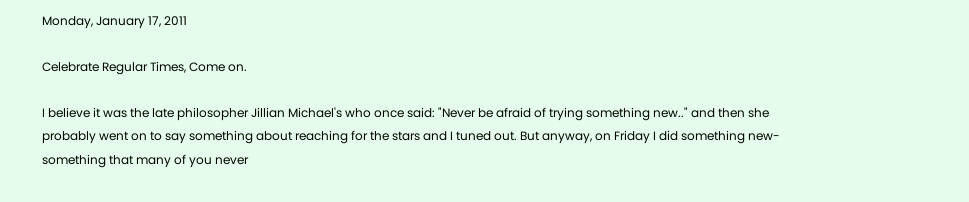Monday, January 17, 2011

Celebrate Regular Times, Come on.

I believe it was the late philosopher Jillian Michael's who once said: "Never be afraid of trying something new.." and then she probably went on to say something about reaching for the stars and I tuned out. But anyway, on Friday I did something new- something that many of you never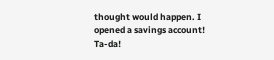thought would happen. I opened a savings account! Ta-da!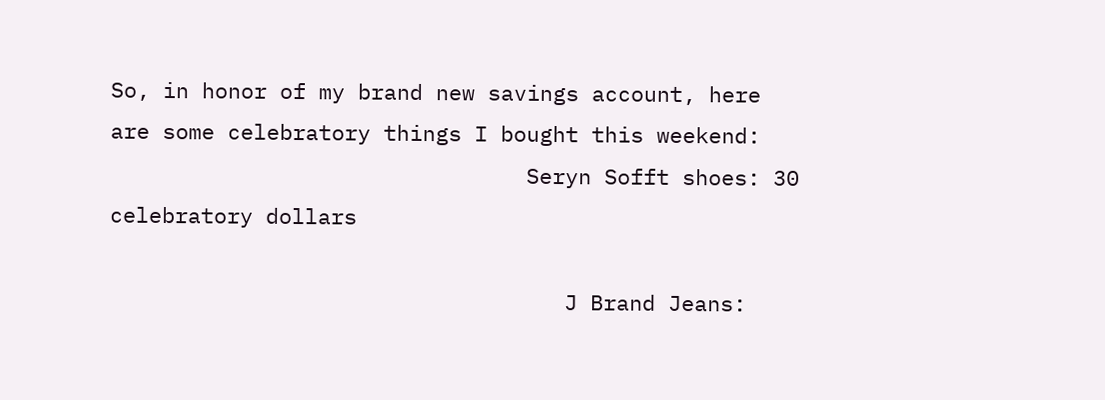So, in honor of my brand new savings account, here are some celebratory things I bought this weekend:
                                Seryn Sofft shoes: 30 celebratory dollars

                                   J Brand Jeans: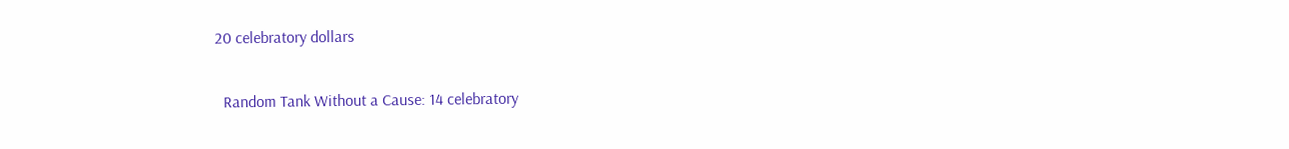20 celebratory dollars

  Random Tank Without a Cause: 14 celebratory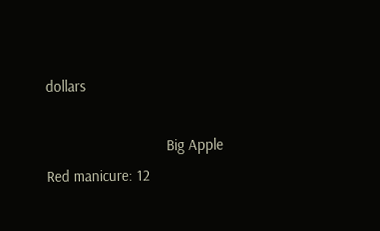dollars

                              Big Apple Red manicure: 12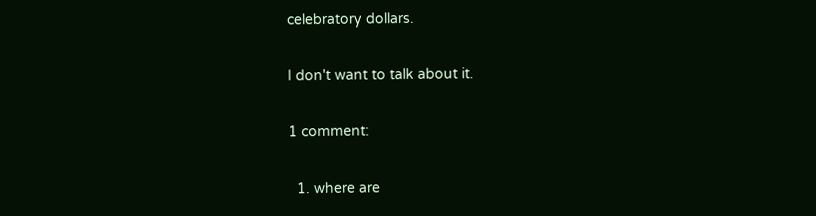celebratory dollars.

I don't want to talk about it.

1 comment:

  1. where are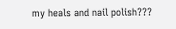my heals and nail polish???